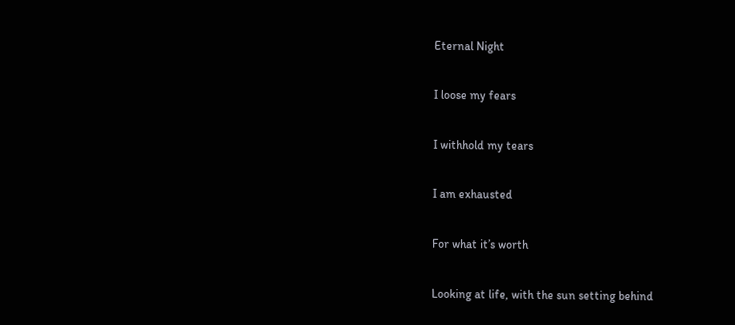Eternal Night

I loose my fears

I withhold my tears

I am exhausted

For what it’s worth

Looking at life, with the sun setting behind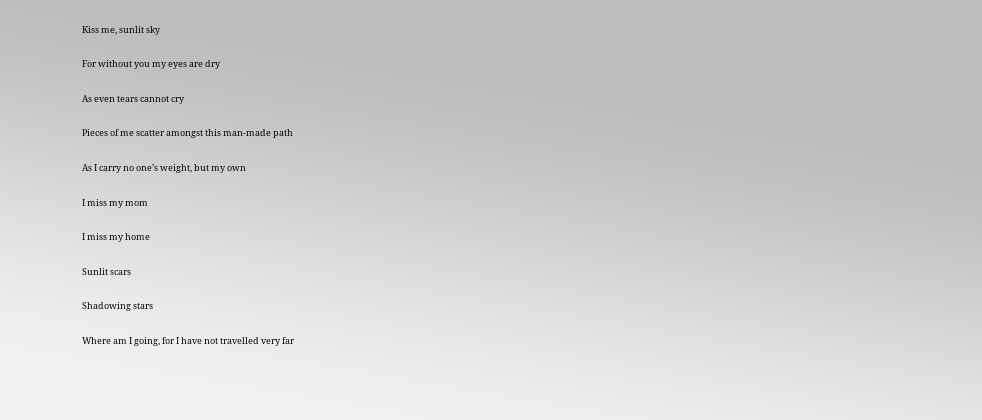Kiss me, sunlit sky

For without you my eyes are dry

As even tears cannot cry

Pieces of me scatter amongst this man-made path

As I carry no one’s weight, but my own

I miss my mom

I miss my home

Sunlit scars

Shadowing stars

Where am I going, for I have not travelled very far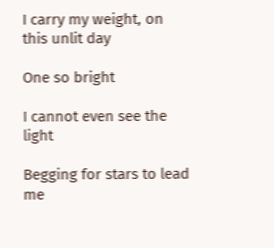I carry my weight, on this unlit day

One so bright

I cannot even see the light

Begging for stars to lead me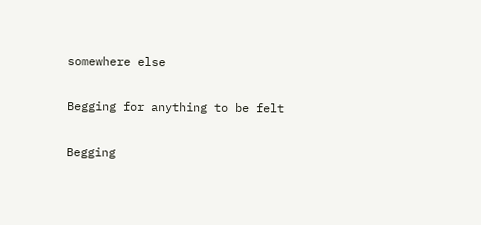somewhere else

Begging for anything to be felt

Begging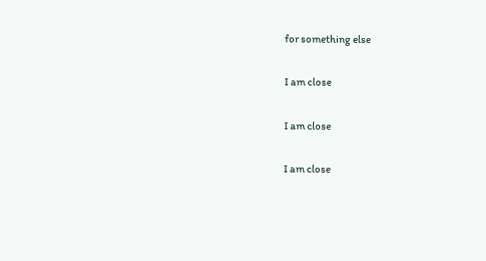for something else

I am close

I am close

I am close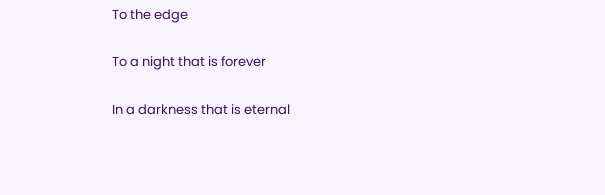To the edge

To a night that is forever

In a darkness that is eternal